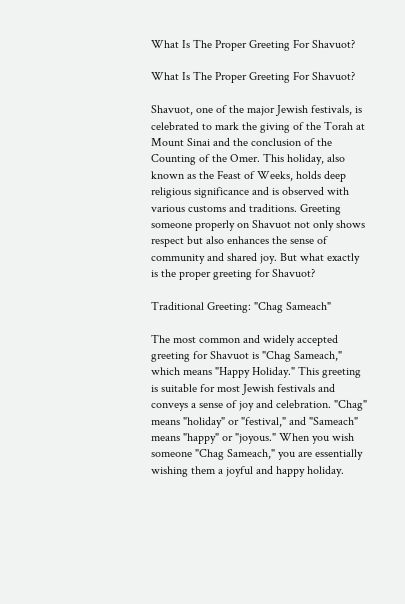What Is The Proper Greeting For Shavuot?

What Is The Proper Greeting For Shavuot?

Shavuot, one of the major Jewish festivals, is celebrated to mark the giving of the Torah at Mount Sinai and the conclusion of the Counting of the Omer. This holiday, also known as the Feast of Weeks, holds deep religious significance and is observed with various customs and traditions. Greeting someone properly on Shavuot not only shows respect but also enhances the sense of community and shared joy. But what exactly is the proper greeting for Shavuot?

Traditional Greeting: "Chag Sameach"

The most common and widely accepted greeting for Shavuot is "Chag Sameach," which means "Happy Holiday." This greeting is suitable for most Jewish festivals and conveys a sense of joy and celebration. "Chag" means "holiday" or "festival," and "Sameach" means "happy" or "joyous." When you wish someone "Chag Sameach," you are essentially wishing them a joyful and happy holiday.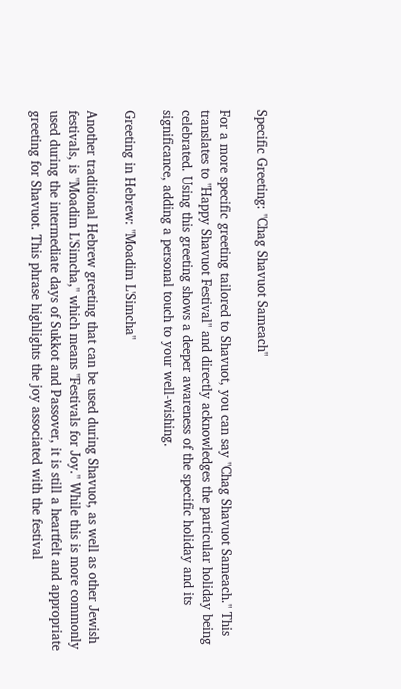Specific Greeting: "Chag Shavuot Sameach"

For a more specific greeting tailored to Shavuot, you can say "Chag Shavuot Sameach." This translates to "Happy Shavuot Festival" and directly acknowledges the particular holiday being celebrated. Using this greeting shows a deeper awareness of the specific holiday and its significance, adding a personal touch to your well-wishing.

Greeting in Hebrew: "Moadim L'Simcha"

Another traditional Hebrew greeting that can be used during Shavuot, as well as other Jewish festivals, is "Moadim L'Simcha," which means "Festivals for Joy." While this is more commonly used during the intermediate days of Sukkot and Passover, it is still a heartfelt and appropriate greeting for Shavuot. This phrase highlights the joy associated with the festival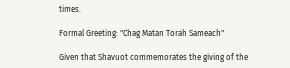times.

Formal Greeting: "Chag Matan Torah Sameach"

Given that Shavuot commemorates the giving of the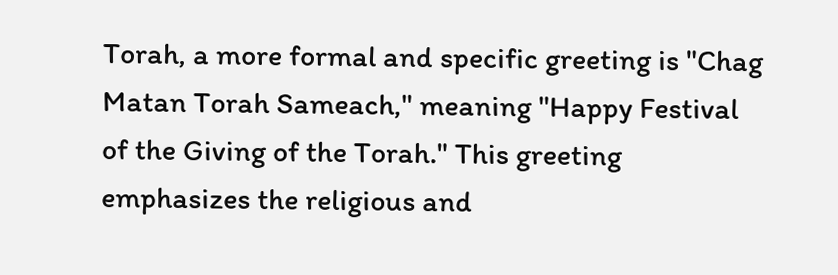Torah, a more formal and specific greeting is "Chag Matan Torah Sameach," meaning "Happy Festival of the Giving of the Torah." This greeting emphasizes the religious and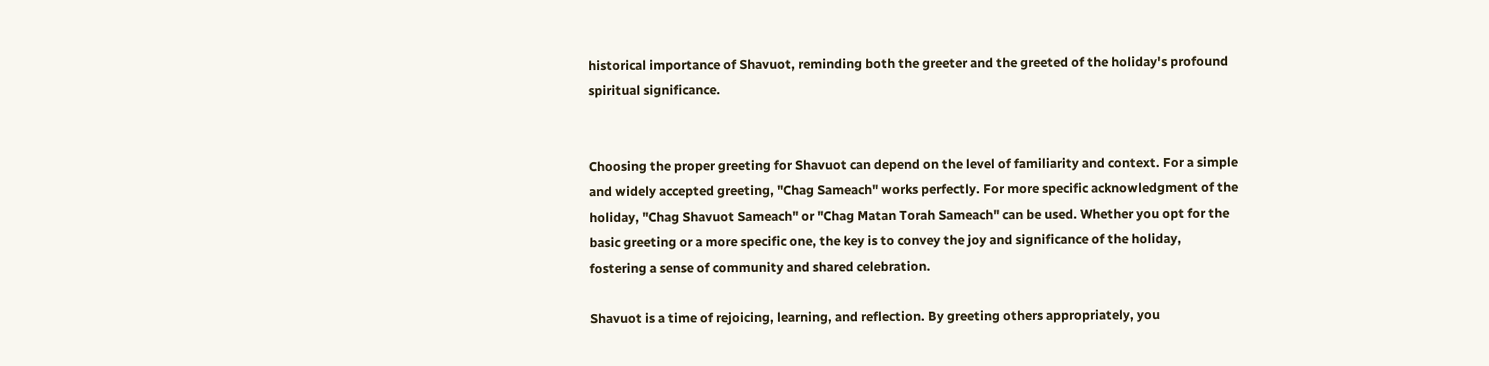historical importance of Shavuot, reminding both the greeter and the greeted of the holiday's profound spiritual significance.


Choosing the proper greeting for Shavuot can depend on the level of familiarity and context. For a simple and widely accepted greeting, "Chag Sameach" works perfectly. For more specific acknowledgment of the holiday, "Chag Shavuot Sameach" or "Chag Matan Torah Sameach" can be used. Whether you opt for the basic greeting or a more specific one, the key is to convey the joy and significance of the holiday, fostering a sense of community and shared celebration.

Shavuot is a time of rejoicing, learning, and reflection. By greeting others appropriately, you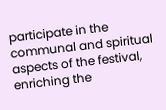participate in the communal and spiritual aspects of the festival, enriching the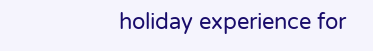holiday experience for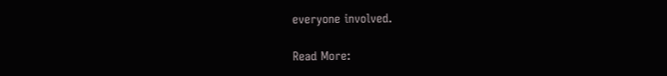everyone involved.

Read More: